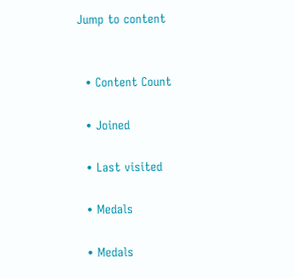Jump to content


  • Content Count

  • Joined

  • Last visited

  • Medals

  • Medals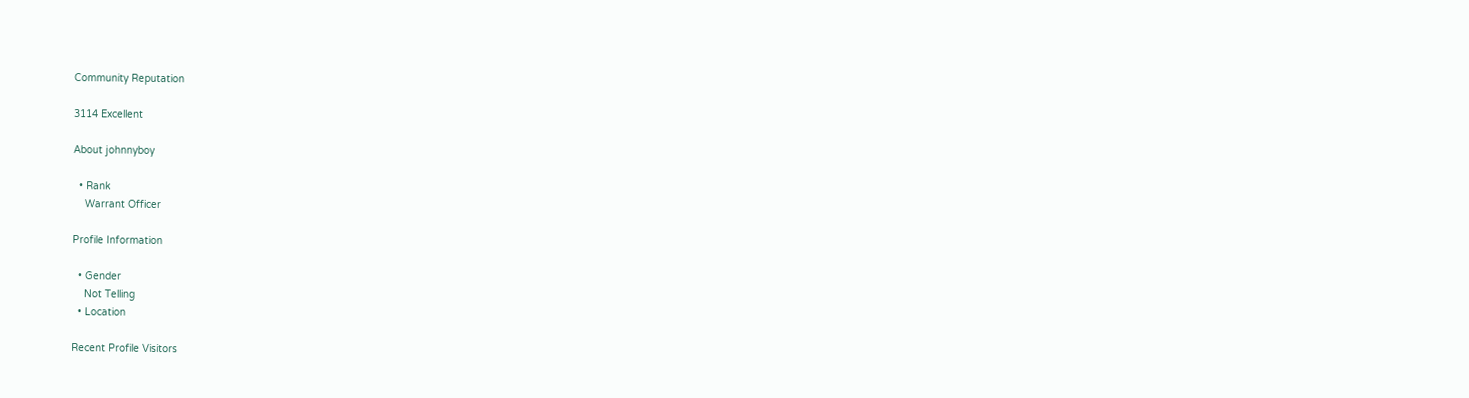Community Reputation

3114 Excellent

About johnnyboy

  • Rank
    Warrant Officer

Profile Information

  • Gender
    Not Telling
  • Location

Recent Profile Visitors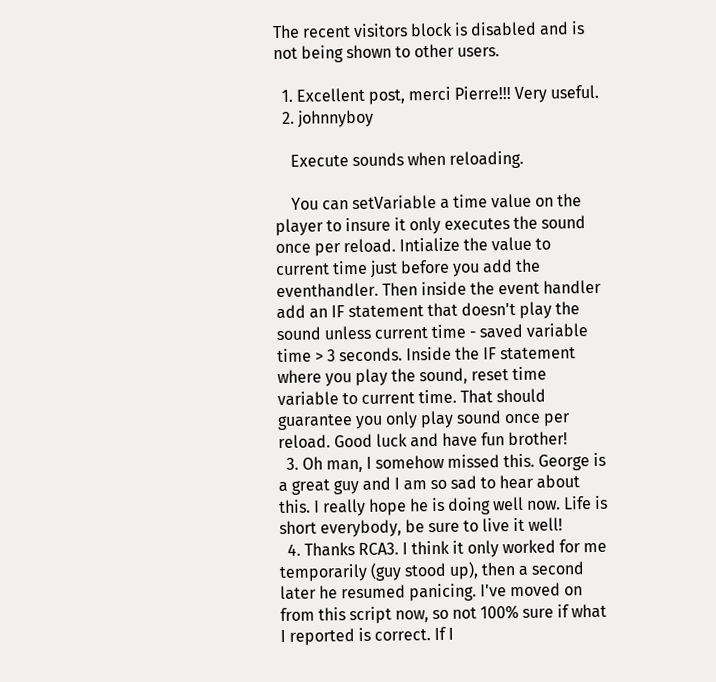The recent visitors block is disabled and is not being shown to other users.

  1. Excellent post, merci Pierre!!! Very useful.
  2. johnnyboy

    Execute sounds when reloading.

    You can setVariable a time value on the player to insure it only executes the sound once per reload. Intialize the value to current time just before you add the eventhandler. Then inside the event handler add an IF statement that doesn't play the sound unless current time - saved variable time > 3 seconds. Inside the IF statement where you play the sound, reset time variable to current time. That should guarantee you only play sound once per reload. Good luck and have fun brother!
  3. Oh man, I somehow missed this. George is a great guy and I am so sad to hear about this. I really hope he is doing well now. Life is short everybody, be sure to live it well!
  4. Thanks RCA3. I think it only worked for me temporarily (guy stood up), then a second later he resumed panicing. I've moved on from this script now, so not 100% sure if what I reported is correct. If I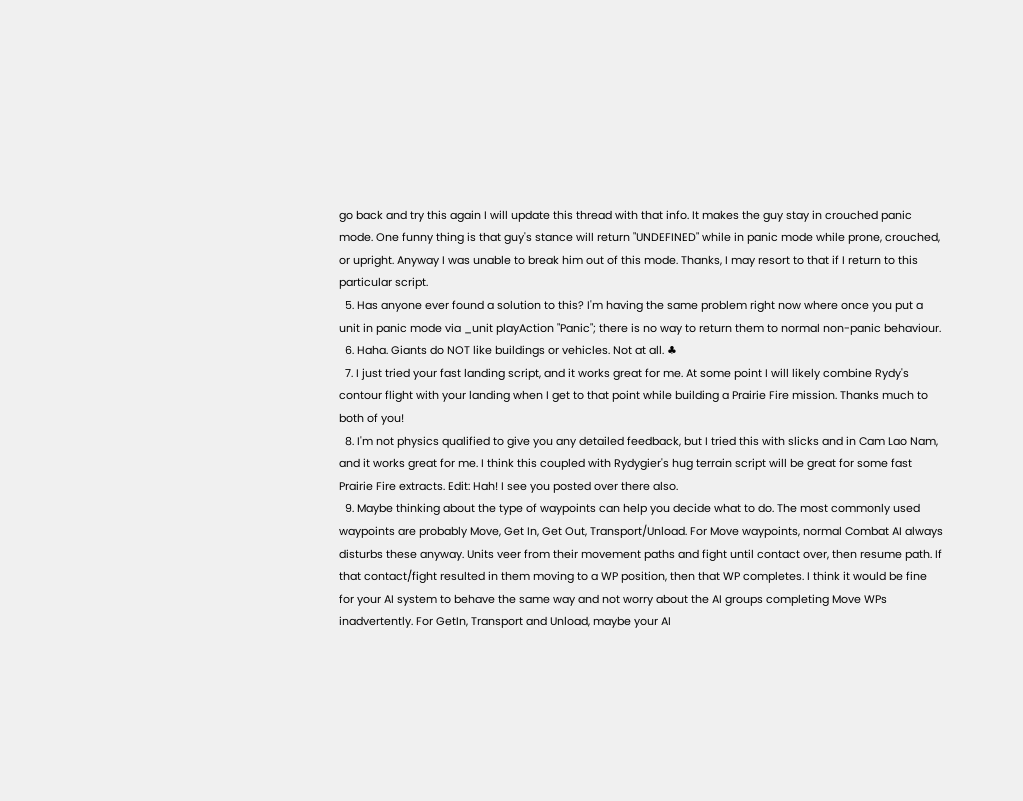go back and try this again I will update this thread with that info. It makes the guy stay in crouched panic mode. One funny thing is that guy's stance will return "UNDEFINED" while in panic mode while prone, crouched, or upright. Anyway I was unable to break him out of this mode. Thanks, I may resort to that if I return to this particular script.
  5. Has anyone ever found a solution to this? I'm having the same problem right now where once you put a unit in panic mode via _unit playAction "Panic"; there is no way to return them to normal non-panic behaviour.
  6. Haha. Giants do NOT like buildings or vehicles. Not at all. ♣
  7. I just tried your fast landing script, and it works great for me. At some point I will likely combine Rydy's contour flight with your landing when I get to that point while building a Prairie Fire mission. Thanks much to both of you!
  8. I'm not physics qualified to give you any detailed feedback, but I tried this with slicks and in Cam Lao Nam, and it works great for me. I think this coupled with Rydygier's hug terrain script will be great for some fast Prairie Fire extracts. Edit: Hah! I see you posted over there also.
  9. Maybe thinking about the type of waypoints can help you decide what to do. The most commonly used waypoints are probably Move, Get In, Get Out, Transport/Unload. For Move waypoints, normal Combat AI always disturbs these anyway. Units veer from their movement paths and fight until contact over, then resume path. If that contact/fight resulted in them moving to a WP position, then that WP completes. I think it would be fine for your AI system to behave the same way and not worry about the AI groups completing Move WPs inadvertently. For GetIn, Transport and Unload, maybe your AI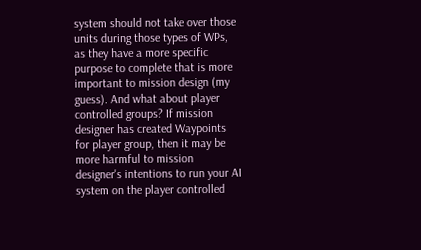system should not take over those units during those types of WPs, as they have a more specific purpose to complete that is more important to mission design (my guess). And what about player controlled groups? If mission designer has created Waypoints for player group, then it may be more harmful to mission designer's intentions to run your AI system on the player controlled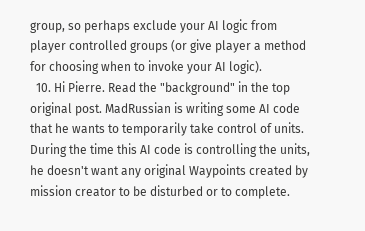group, so perhaps exclude your AI logic from player controlled groups (or give player a method for choosing when to invoke your AI logic).
  10. Hi Pierre. Read the "background" in the top original post. MadRussian is writing some AI code that he wants to temporarily take control of units. During the time this AI code is controlling the units, he doesn't want any original Waypoints created by mission creator to be disturbed or to complete.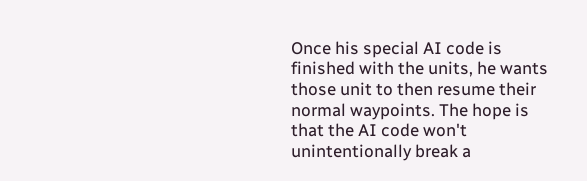Once his special AI code is finished with the units, he wants those unit to then resume their normal waypoints. The hope is that the AI code won't unintentionally break a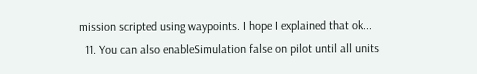mission scripted using waypoints. I hope I explained that ok...
  11. You can also enableSimulation false on pilot until all units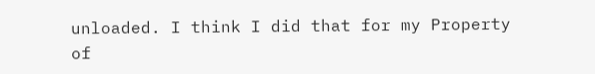unloaded. I think I did that for my Property of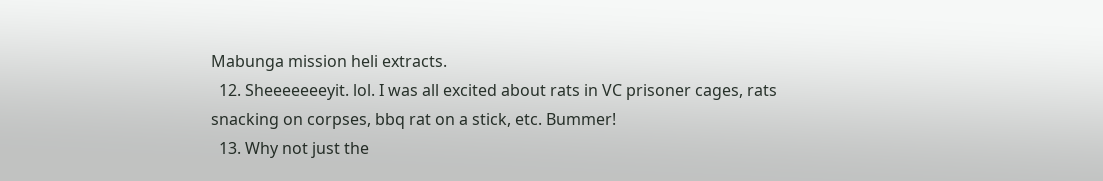Mabunga mission heli extracts.
  12. Sheeeeeeeyit. lol. I was all excited about rats in VC prisoner cages, rats snacking on corpses, bbq rat on a stick, etc. Bummer!
  13. Why not just the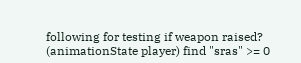following for testing if weapon raised? (animationState player) find "sras" >= 0